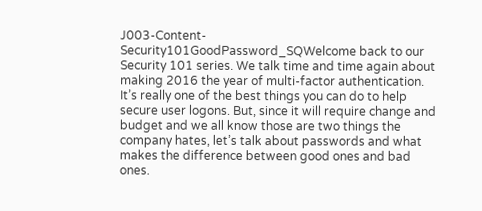J003-Content-Security101GoodPassword_SQWelcome back to our Security 101 series. We talk time and time again about making 2016 the year of multi-factor authentication. It’s really one of the best things you can do to help secure user logons. But, since it will require change and budget and we all know those are two things the company hates, let’s talk about passwords and what makes the difference between good ones and bad ones.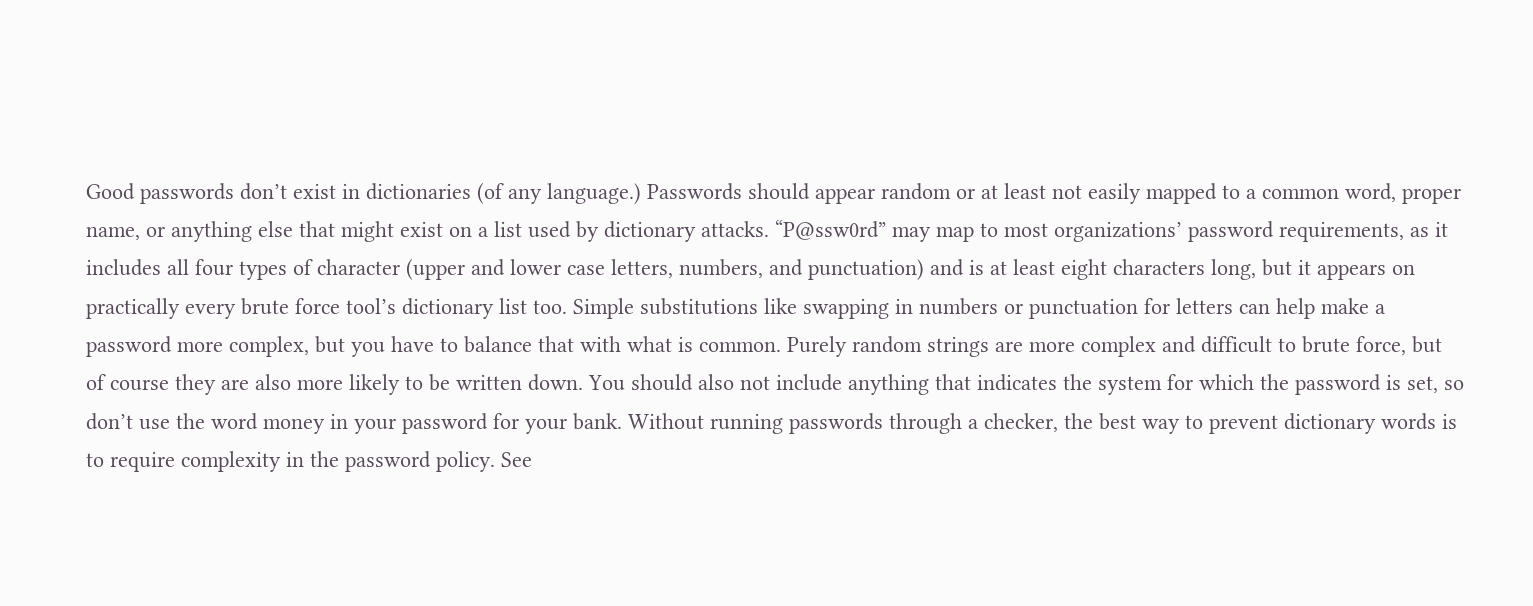Good passwords don’t exist in dictionaries (of any language.) Passwords should appear random or at least not easily mapped to a common word, proper name, or anything else that might exist on a list used by dictionary attacks. “P@ssw0rd” may map to most organizations’ password requirements, as it includes all four types of character (upper and lower case letters, numbers, and punctuation) and is at least eight characters long, but it appears on practically every brute force tool’s dictionary list too. Simple substitutions like swapping in numbers or punctuation for letters can help make a password more complex, but you have to balance that with what is common. Purely random strings are more complex and difficult to brute force, but of course they are also more likely to be written down. You should also not include anything that indicates the system for which the password is set, so don’t use the word money in your password for your bank. Without running passwords through a checker, the best way to prevent dictionary words is to require complexity in the password policy. See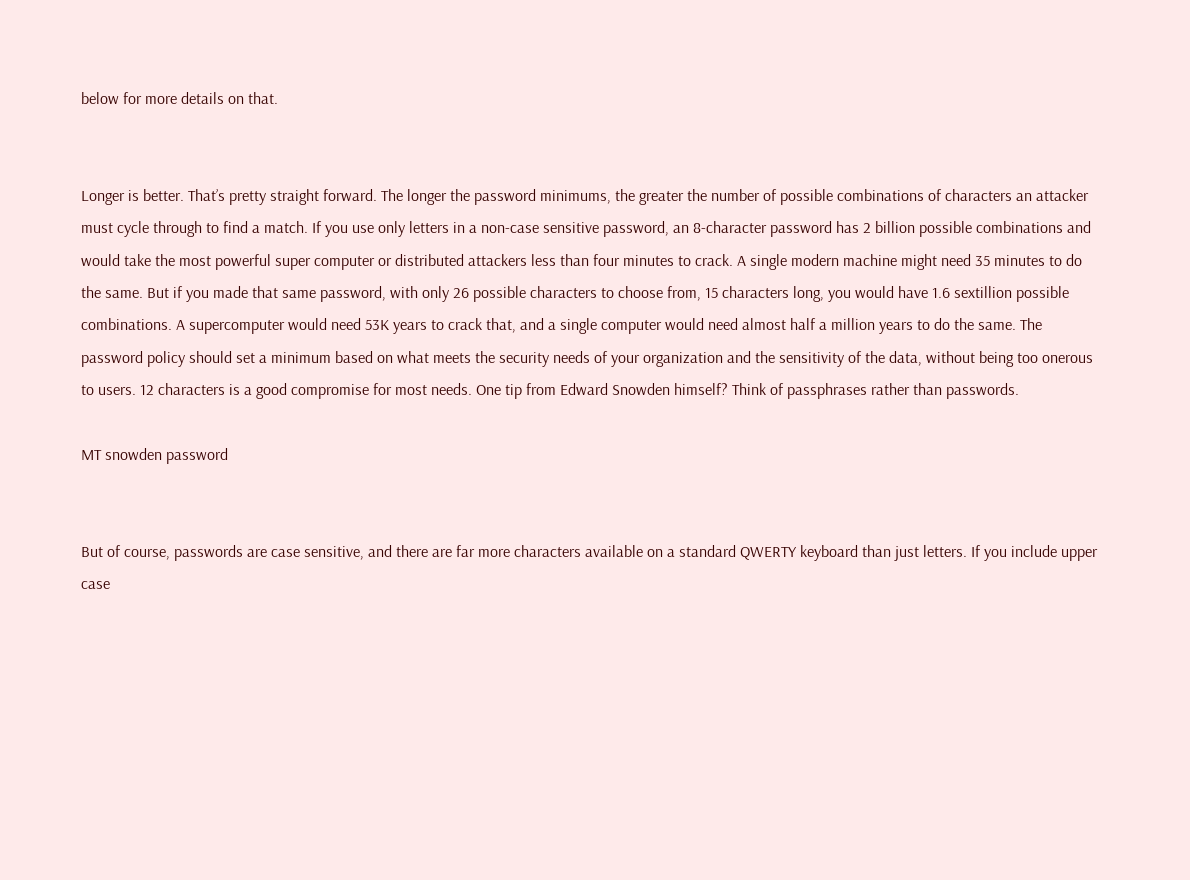below for more details on that.


Longer is better. That’s pretty straight forward. The longer the password minimums, the greater the number of possible combinations of characters an attacker must cycle through to find a match. If you use only letters in a non-case sensitive password, an 8-character password has 2 billion possible combinations and would take the most powerful super computer or distributed attackers less than four minutes to crack. A single modern machine might need 35 minutes to do the same. But if you made that same password, with only 26 possible characters to choose from, 15 characters long, you would have 1.6 sextillion possible combinations. A supercomputer would need 53K years to crack that, and a single computer would need almost half a million years to do the same. The password policy should set a minimum based on what meets the security needs of your organization and the sensitivity of the data, without being too onerous to users. 12 characters is a good compromise for most needs. One tip from Edward Snowden himself? Think of passphrases rather than passwords.

MT snowden password


But of course, passwords are case sensitive, and there are far more characters available on a standard QWERTY keyboard than just letters. If you include upper case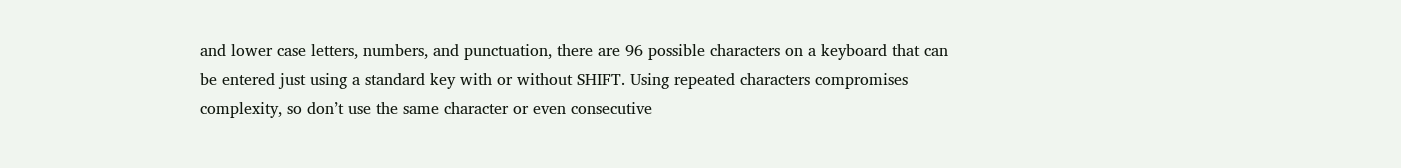and lower case letters, numbers, and punctuation, there are 96 possible characters on a keyboard that can be entered just using a standard key with or without SHIFT. Using repeated characters compromises complexity, so don’t use the same character or even consecutive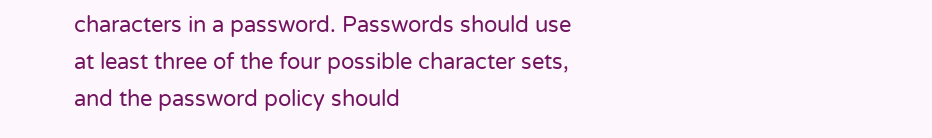characters in a password. Passwords should use at least three of the four possible character sets, and the password policy should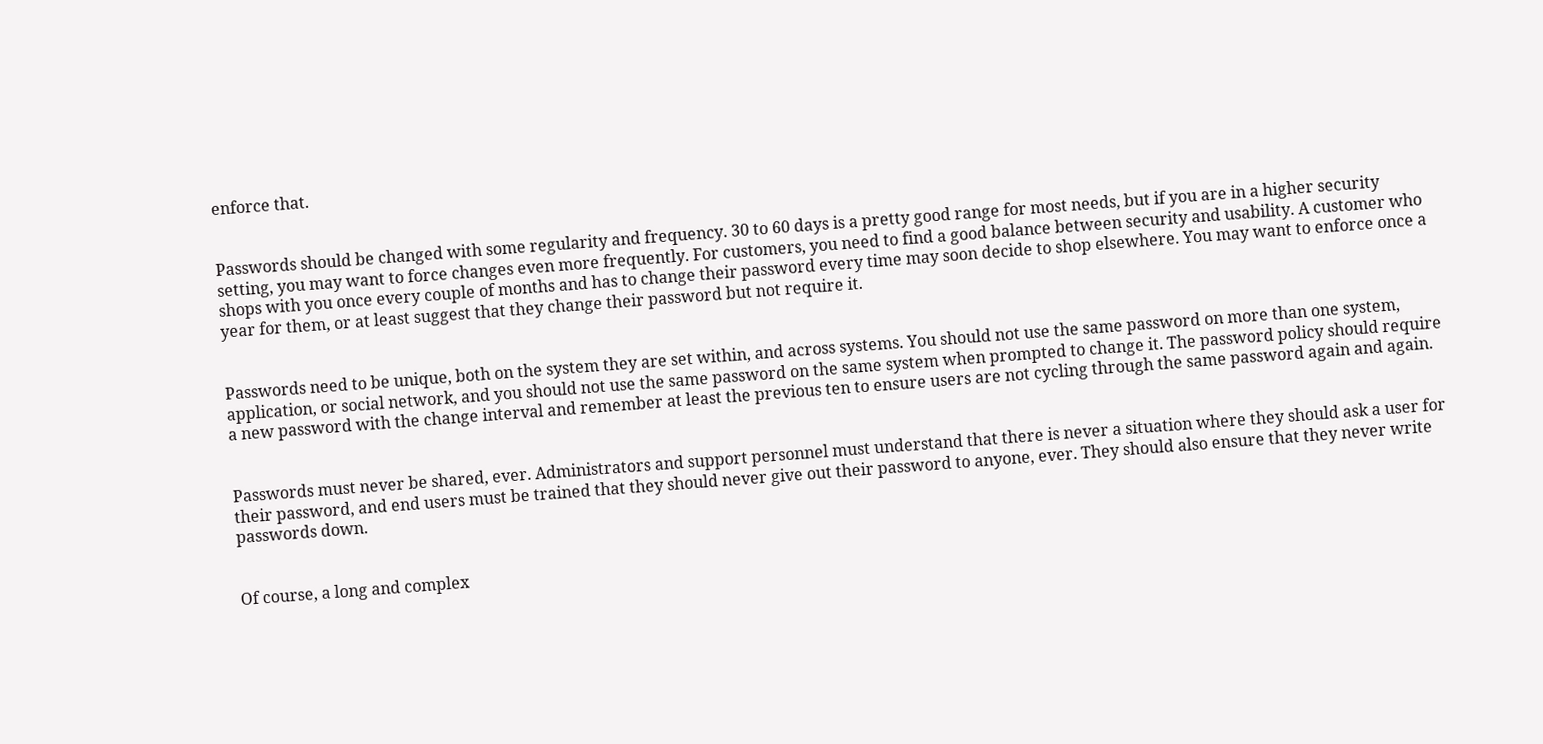enforce that.


Passwords should be changed with some regularity and frequency. 30 to 60 days is a pretty good range for most needs, but if you are in a higher security setting, you may want to force changes even more frequently. For customers, you need to find a good balance between security and usability. A customer who shops with you once every couple of months and has to change their password every time may soon decide to shop elsewhere. You may want to enforce once a year for them, or at least suggest that they change their password but not require it.


Passwords need to be unique, both on the system they are set within, and across systems. You should not use the same password on more than one system, application, or social network, and you should not use the same password on the same system when prompted to change it. The password policy should require a new password with the change interval and remember at least the previous ten to ensure users are not cycling through the same password again and again.


Passwords must never be shared, ever. Administrators and support personnel must understand that there is never a situation where they should ask a user for their password, and end users must be trained that they should never give out their password to anyone, ever. They should also ensure that they never write passwords down.


Of course, a long and complex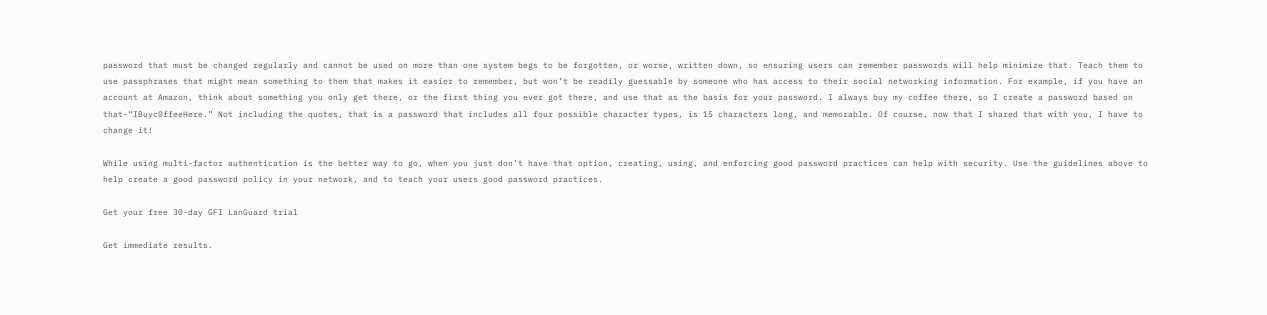password that must be changed regularly and cannot be used on more than one system begs to be forgotten, or worse, written down, so ensuring users can remember passwords will help minimize that. Teach them to use passphrases that might mean something to them that makes it easier to remember, but won’t be readily guessable by someone who has access to their social networking information. For example, if you have an account at Amazon, think about something you only get there, or the first thing you ever got there, and use that as the basis for your password. I always buy my coffee there, so I create a password based on that-“IBuyc0ffeeHere.” Not including the quotes, that is a password that includes all four possible character types, is 15 characters long, and memorable. Of course, now that I shared that with you, I have to change it!

While using multi-factor authentication is the better way to go, when you just don’t have that option, creating, using, and enforcing good password practices can help with security. Use the guidelines above to help create a good password policy in your network, and to teach your users good password practices.

Get your free 30-day GFI LanGuard trial

Get immediate results.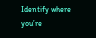Identify where you’re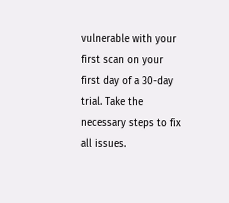vulnerable with your first scan on your first day of a 30-day trial. Take the necessary steps to fix all issues.